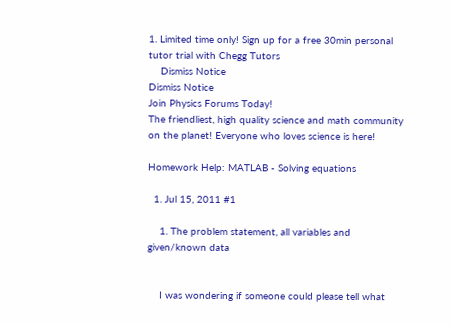1. Limited time only! Sign up for a free 30min personal tutor trial with Chegg Tutors
    Dismiss Notice
Dismiss Notice
Join Physics Forums Today!
The friendliest, high quality science and math community on the planet! Everyone who loves science is here!

Homework Help: MATLAB - Solving equations

  1. Jul 15, 2011 #1

    1. The problem statement, all variables and given/known data


    I was wondering if someone could please tell what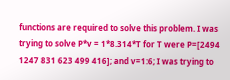functions are required to solve this problem. I was trying to solve P*v = 1*8.314*T for T were P=[2494 1247 831 623 499 416]; and v=1:6; I was trying to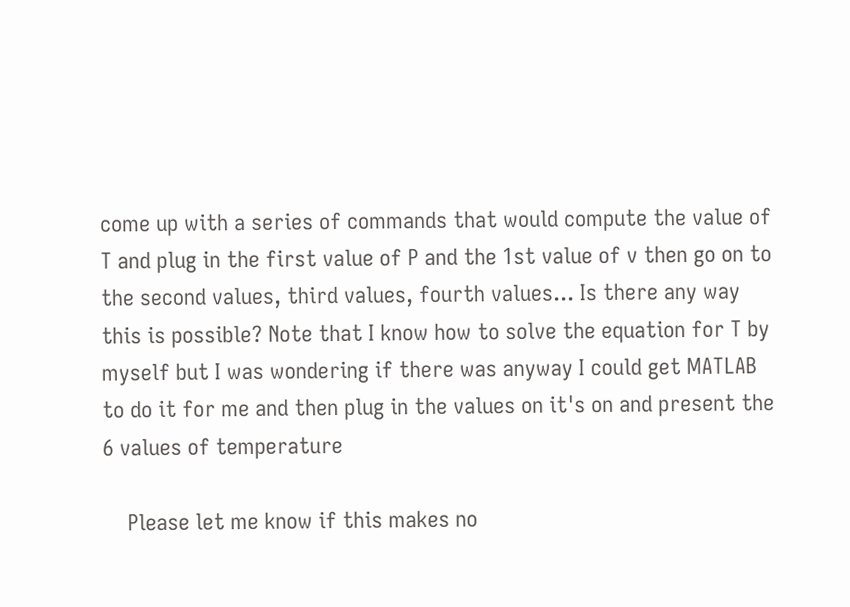come up with a series of commands that would compute the value of T and plug in the first value of P and the 1st value of v then go on to the second values, third values, fourth values... Is there any way this is possible? Note that I know how to solve the equation for T by myself but I was wondering if there was anyway I could get MATLAB to do it for me and then plug in the values on it's on and present the 6 values of temperature

    Please let me know if this makes no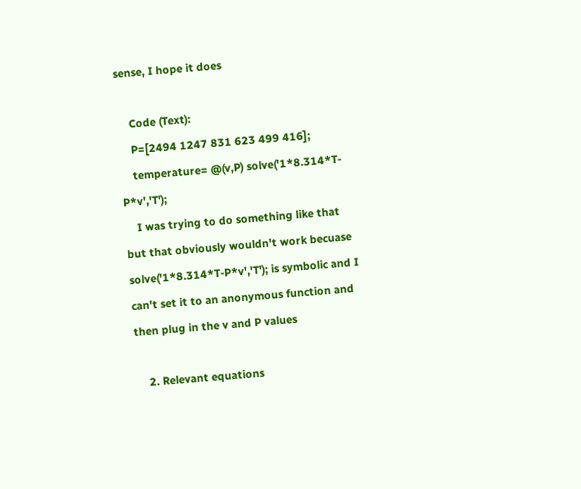sense, I hope it does

    Code (Text):
    P=[2494 1247 831 623 499 416];
    temperature= @(v,P) solve('1*8.314*T-P*v','T');
    I was trying to do something like that but that obviously wouldn't work becuase solve('1*8.314*T-P*v','T'); is symbolic and I can't set it to an anonymous function and then plug in the v and P values

    2. Relevant equations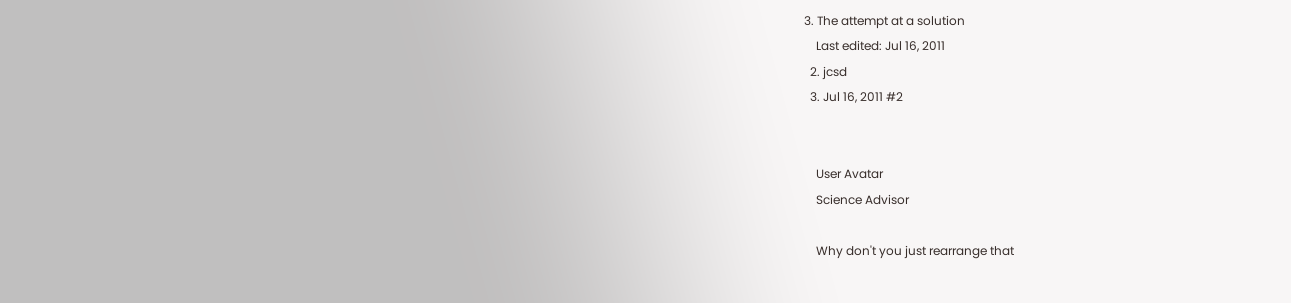3. The attempt at a solution
    Last edited: Jul 16, 2011
  2. jcsd
  3. Jul 16, 2011 #2


    User Avatar
    Science Advisor

    Why don't you just rearrange that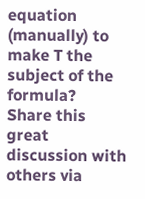equation (manually) to make T the subject of the formula?
Share this great discussion with others via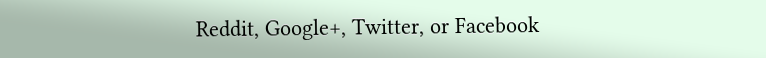Reddit, Google+, Twitter, or Facebook